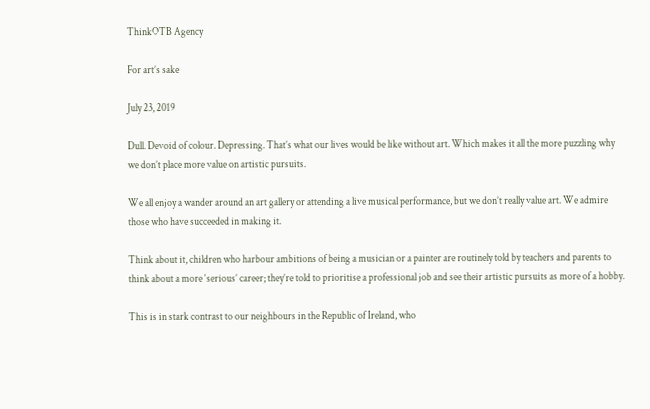ThinkOTB Agency

For art’s sake

July 23, 2019

Dull. Devoid of colour. Depressing. That’s what our lives would be like without art. Which makes it all the more puzzling why we don’t place more value on artistic pursuits.

We all enjoy a wander around an art gallery or attending a live musical performance, but we don’t really value art. We admire those who have succeeded in making it.

Think about it, children who harbour ambitions of being a musician or a painter are routinely told by teachers and parents to think about a more ‘serious’ career; they’re told to prioritise a professional job and see their artistic pursuits as more of a hobby.

This is in stark contrast to our neighbours in the Republic of Ireland, who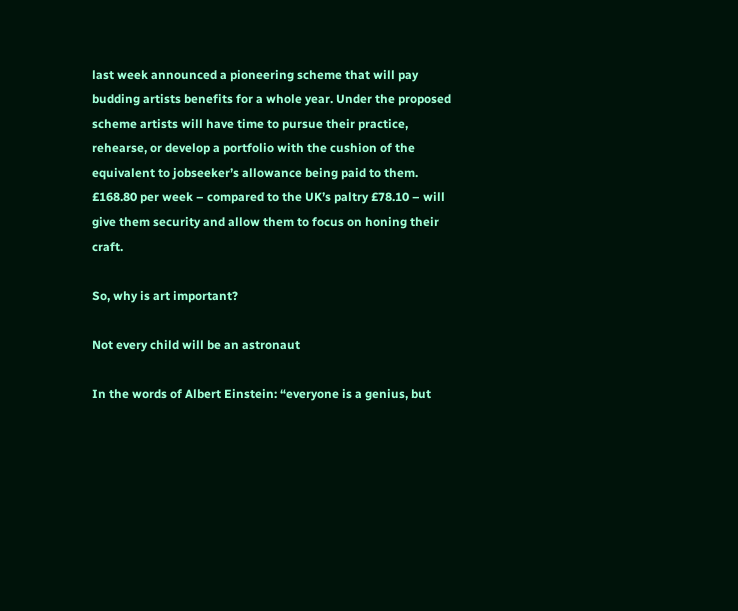last week announced a pioneering scheme that will pay budding artists benefits for a whole year. Under the proposed scheme artists will have time to pursue their practice, rehearse, or develop a portfolio with the cushion of the equivalent to jobseeker’s allowance being paid to them. £168.80 per week – compared to the UK’s paltry £78.10 – will give them security and allow them to focus on honing their craft.

So, why is art important?

Not every child will be an astronaut

In the words of Albert Einstein: “everyone is a genius, but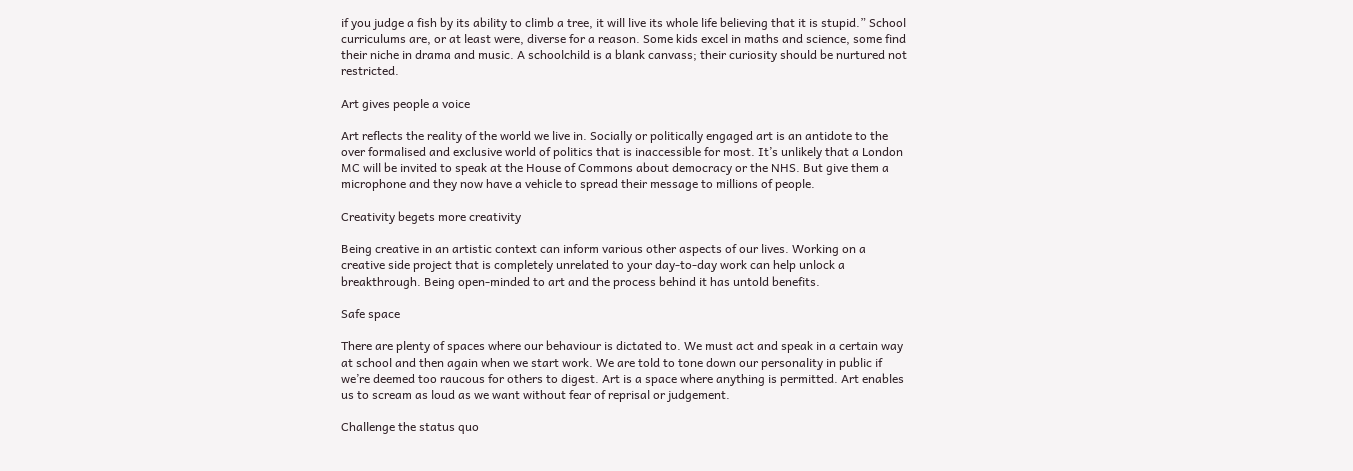if you judge a fish by its ability to climb a tree, it will live its whole life believing that it is stupid.” School curriculums are, or at least were, diverse for a reason. Some kids excel in maths and science, some find their niche in drama and music. A schoolchild is a blank canvass; their curiosity should be nurtured not restricted.

Art gives people a voice

Art reflects the reality of the world we live in. Socially or politically engaged art is an antidote to the over formalised and exclusive world of politics that is inaccessible for most. It’s unlikely that a London MC will be invited to speak at the House of Commons about democracy or the NHS. But give them a microphone and they now have a vehicle to spread their message to millions of people.

Creativity begets more creativity

Being creative in an artistic context can inform various other aspects of our lives. Working on a creative side project that is completely unrelated to your day-to-day work can help unlock a breakthrough. Being open-minded to art and the process behind it has untold benefits.

Safe space

There are plenty of spaces where our behaviour is dictated to. We must act and speak in a certain way at school and then again when we start work. We are told to tone down our personality in public if we’re deemed too raucous for others to digest. Art is a space where anything is permitted. Art enables us to scream as loud as we want without fear of reprisal or judgement.

Challenge the status quo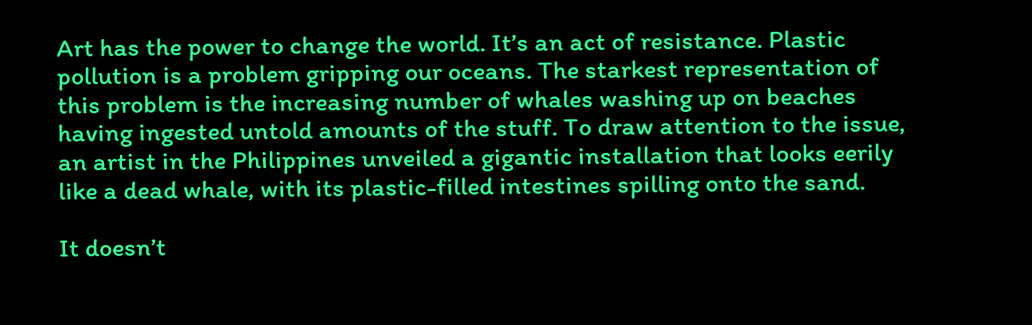Art has the power to change the world. It’s an act of resistance. Plastic pollution is a problem gripping our oceans. The starkest representation of this problem is the increasing number of whales washing up on beaches having ingested untold amounts of the stuff. To draw attention to the issue, an artist in the Philippines unveiled a gigantic installation that looks eerily like a dead whale, with its plastic-filled intestines spilling onto the sand.

It doesn’t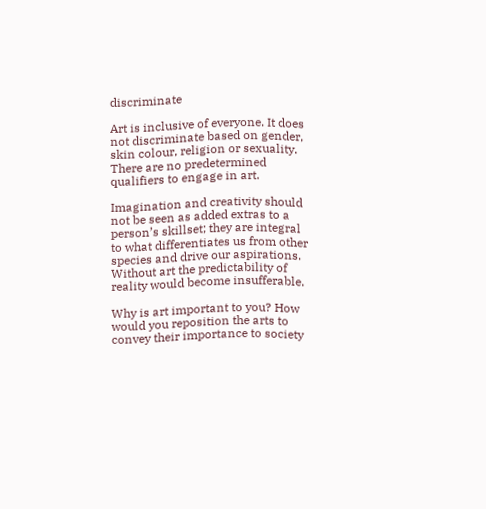discriminate

Art is inclusive of everyone. It does not discriminate based on gender, skin colour, religion or sexuality. There are no predetermined qualifiers to engage in art.

Imagination and creativity should not be seen as added extras to a person’s skillset; they are integral to what differentiates us from other species and drive our aspirations. Without art the predictability of reality would become insufferable.

Why is art important to you? How would you reposition the arts to convey their importance to society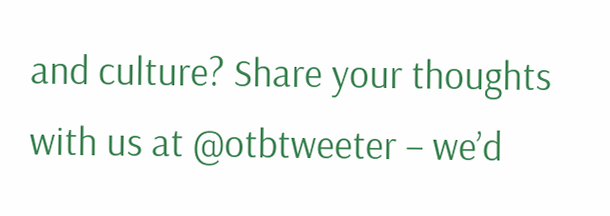and culture? Share your thoughts with us at @otbtweeter – we’d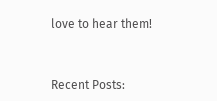love to hear them!


Recent Posts: